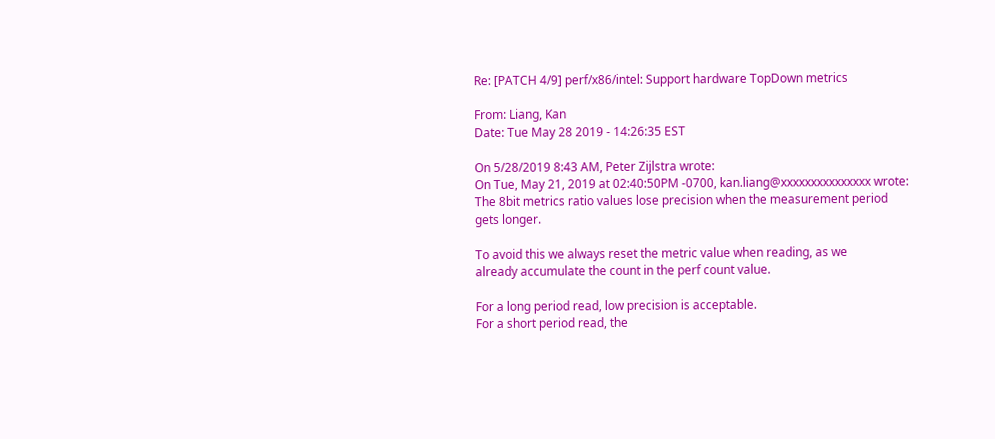Re: [PATCH 4/9] perf/x86/intel: Support hardware TopDown metrics

From: Liang, Kan
Date: Tue May 28 2019 - 14:26:35 EST

On 5/28/2019 8:43 AM, Peter Zijlstra wrote:
On Tue, May 21, 2019 at 02:40:50PM -0700, kan.liang@xxxxxxxxxxxxxxx wrote:
The 8bit metrics ratio values lose precision when the measurement period
gets longer.

To avoid this we always reset the metric value when reading, as we
already accumulate the count in the perf count value.

For a long period read, low precision is acceptable.
For a short period read, the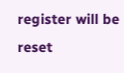register will be reset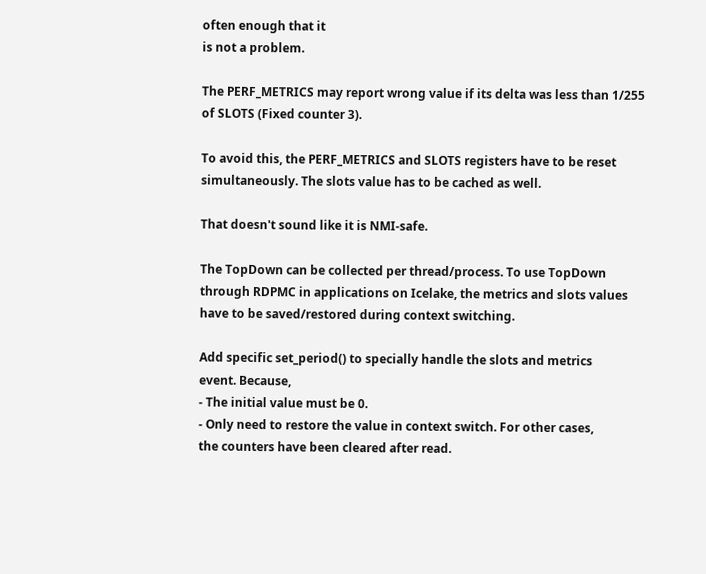often enough that it
is not a problem.

The PERF_METRICS may report wrong value if its delta was less than 1/255
of SLOTS (Fixed counter 3).

To avoid this, the PERF_METRICS and SLOTS registers have to be reset
simultaneously. The slots value has to be cached as well.

That doesn't sound like it is NMI-safe.

The TopDown can be collected per thread/process. To use TopDown
through RDPMC in applications on Icelake, the metrics and slots values
have to be saved/restored during context switching.

Add specific set_period() to specially handle the slots and metrics
event. Because,
- The initial value must be 0.
- Only need to restore the value in context switch. For other cases,
the counters have been cleared after read.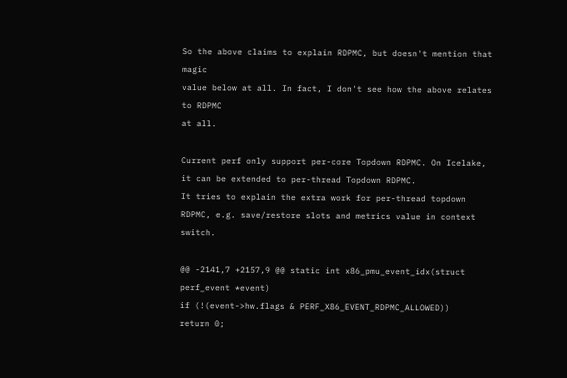So the above claims to explain RDPMC, but doesn't mention that magic
value below at all. In fact, I don't see how the above relates to RDPMC
at all.

Current perf only support per-core Topdown RDPMC. On Icelake, it can be extended to per-thread Topdown RDPMC.
It tries to explain the extra work for per-thread topdown RDPMC, e.g. save/restore slots and metrics value in context switch.

@@ -2141,7 +2157,9 @@ static int x86_pmu_event_idx(struct perf_event *event)
if (!(event->hw.flags & PERF_X86_EVENT_RDPMC_ALLOWED))
return 0;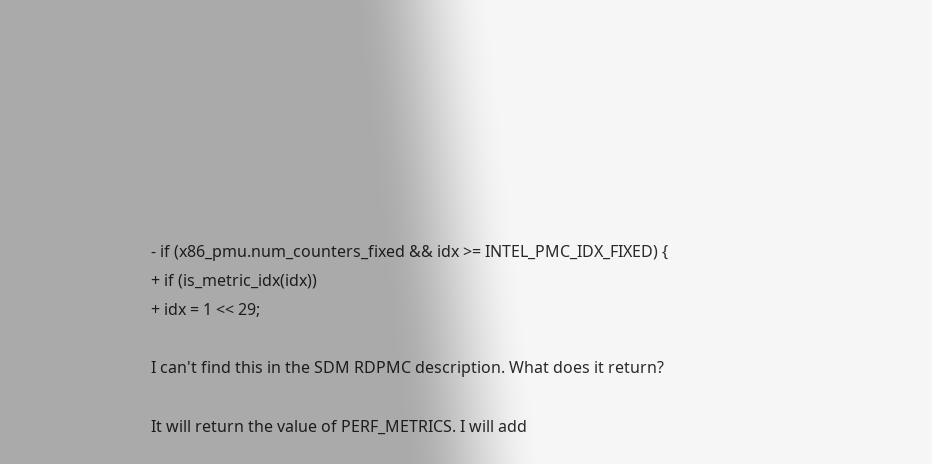- if (x86_pmu.num_counters_fixed && idx >= INTEL_PMC_IDX_FIXED) {
+ if (is_metric_idx(idx))
+ idx = 1 << 29;

I can't find this in the SDM RDPMC description. What does it return?

It will return the value of PERF_METRICS. I will add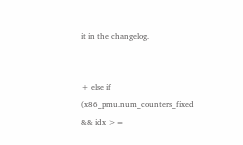it in the changelog.


+ else if (x86_pmu.num_counters_fixed && idx >=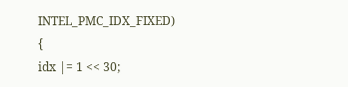INTEL_PMC_IDX_FIXED) {
idx |= 1 << 30;